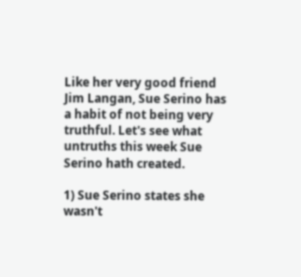Like her very good friend Jim Langan, Sue Serino has a habit of not being very truthful. Let's see what untruths this week Sue Serino hath created.

1) Sue Serino states she wasn't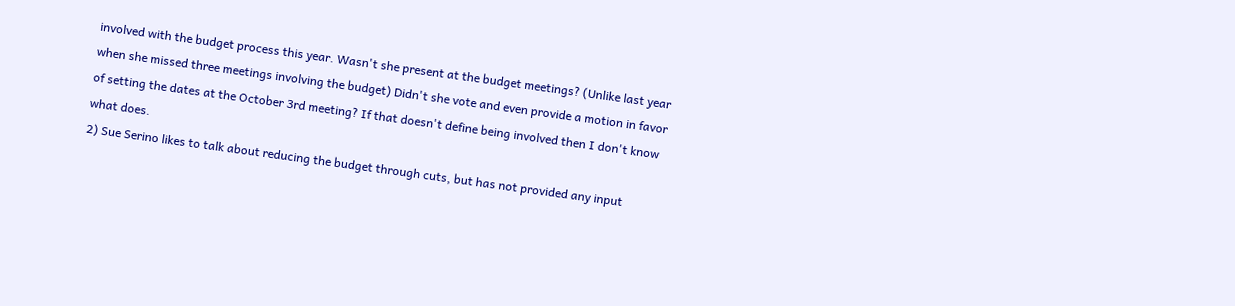involved with the budget process this year. Wasn't she present at the budget meetings? (Unlike last year when she missed three meetings involving the budget) Didn't she vote and even provide a motion in favor of setting the dates at the October 3rd meeting? If that doesn't define being involved then I don't know what does.
2) Sue Serino likes to talk about reducing the budget through cuts, but has not provided any input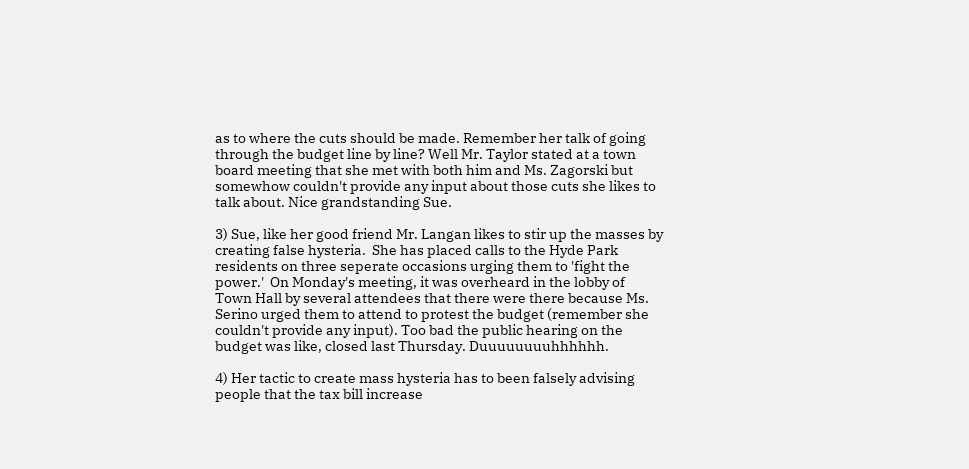as to where the cuts should be made. Remember her talk of going through the budget line by line? Well Mr. Taylor stated at a town board meeting that she met with both him and Ms. Zagorski but somewhow couldn't provide any input about those cuts she likes to talk about. Nice grandstanding Sue.

3) Sue, like her good friend Mr. Langan likes to stir up the masses by creating false hysteria.  She has placed calls to the Hyde Park residents on three seperate occasions urging them to 'fight the power.'  On Monday's meeting, it was overheard in the lobby of Town Hall by several attendees that there were there because Ms. Serino urged them to attend to protest the budget (remember she couldn't provide any input). Too bad the public hearing on the budget was like, closed last Thursday. Duuuuuuuuhhhhhh.

4) Her tactic to create mass hysteria has to been falsely advising people that the tax bill increase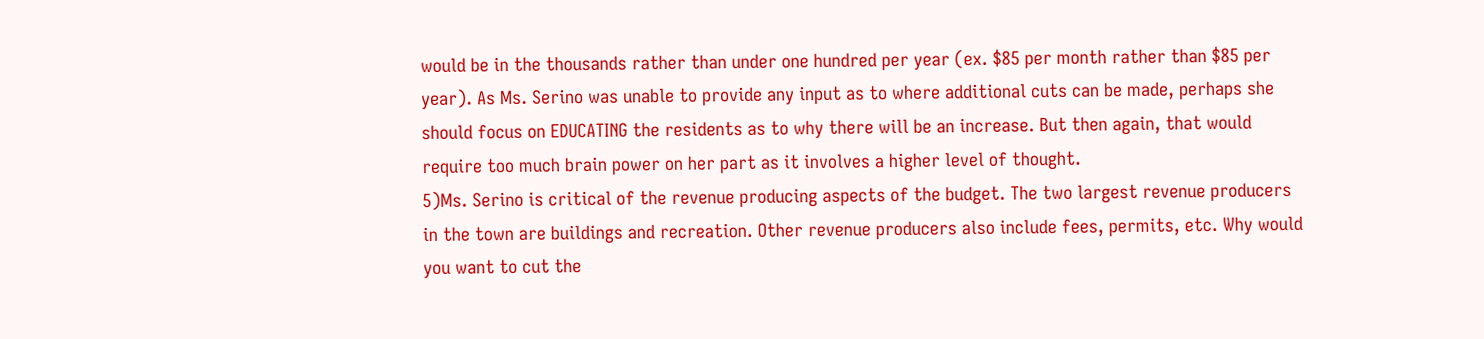would be in the thousands rather than under one hundred per year (ex. $85 per month rather than $85 per year). As Ms. Serino was unable to provide any input as to where additional cuts can be made, perhaps she should focus on EDUCATING the residents as to why there will be an increase. But then again, that would require too much brain power on her part as it involves a higher level of thought.
5)Ms. Serino is critical of the revenue producing aspects of the budget. The two largest revenue producers in the town are buildings and recreation. Other revenue producers also include fees, permits, etc. Why would you want to cut the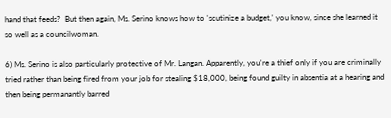hand that feeds?  But then again, Ms. Serino knows how to 'scutinize a budget,' you know, since she learned it so well as a councilwoman.

6) Ms. Serino is also particularly protective of Mr. Langan. Apparently, you're a thief only if you are criminally tried rather than being fired from your job for stealing $18,000, being found guilty in absentia at a hearing and then being permanantly barred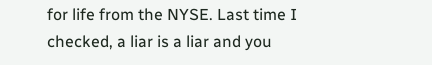for life from the NYSE. Last time I checked, a liar is a liar and you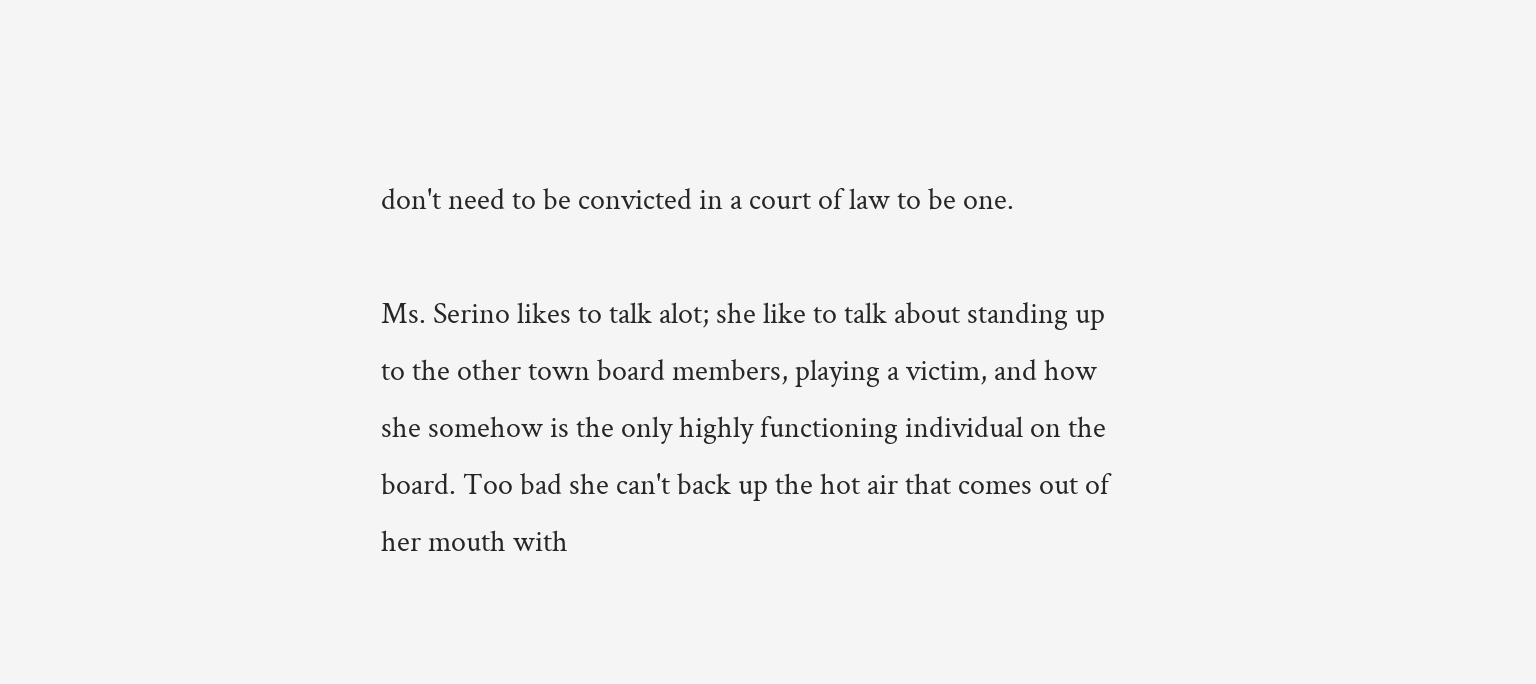don't need to be convicted in a court of law to be one.

Ms. Serino likes to talk alot; she like to talk about standing up to the other town board members, playing a victim, and how she somehow is the only highly functioning individual on the board. Too bad she can't back up the hot air that comes out of her mouth with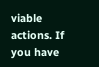viable actions. If you have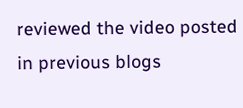reviewed the video posted in previous blogs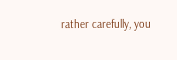rather carefully, you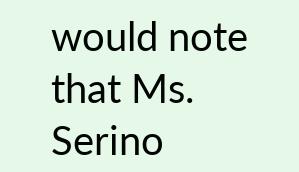would note that Ms. Serino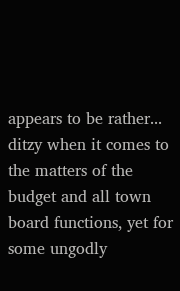appears to be rather... ditzy when it comes to the matters of the budget and all town board functions, yet for some ungodly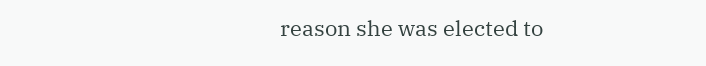reason she was elected to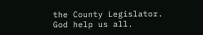the County Legislator. God help us all.